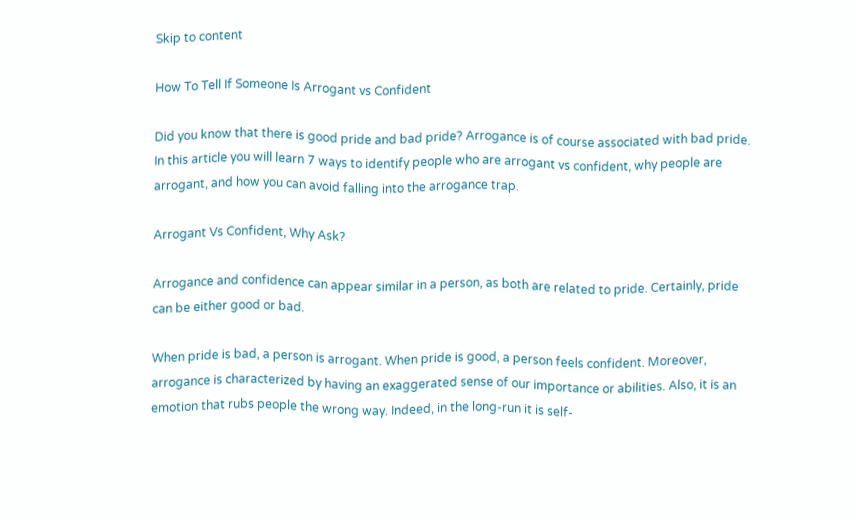Skip to content

How To Tell If Someone Is Arrogant vs Confident

Did you know that there is good pride and bad pride? Arrogance is of course associated with bad pride. In this article you will learn 7 ways to identify people who are arrogant vs confident, why people are arrogant, and how you can avoid falling into the arrogance trap.

Arrogant Vs Confident, Why Ask?

Arrogance and confidence can appear similar in a person, as both are related to pride. Certainly, pride can be either good or bad.

When pride is bad, a person is arrogant. When pride is good, a person feels confident. Moreover, arrogance is characterized by having an exaggerated sense of our importance or abilities. Also, it is an emotion that rubs people the wrong way. Indeed, in the long-run it is self-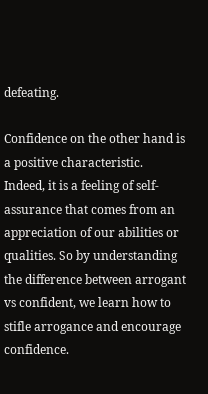defeating.

Confidence on the other hand is a positive characteristic. Indeed, it is a feeling of self-assurance that comes from an appreciation of our abilities or qualities. So by understanding the difference between arrogant vs confident, we learn how to stifle arrogance and encourage confidence.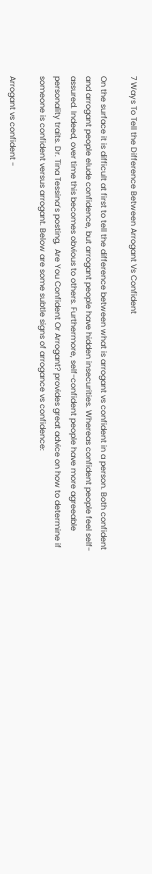7 Ways To Tell the Difference Between Arrogant Vs Confident

On the surface it is difficult at first to tell the difference between what is arrogant vs confident in a person. Both confident and arrogant people elude confidence, but arrogant people have hidden insecurities. Whereas confident people feel self-assured. Indeed, over time this becomes obvious to others. Furthermore, self-confident people have more agreeable personality traits. Dr. Tina Tessina’s posting,  Are You Confident Or Arrogant? provides great advice on how to determine if someone is confident versus arrogant. Below are some subtle signs of arrogance vs confidence:

Arrogant vs confident -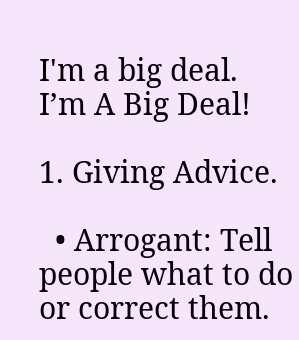I'm a big deal.
I’m A Big Deal!

1. Giving Advice.

  • Arrogant: Tell people what to do or correct them.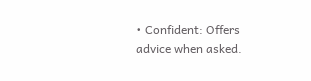• Confident: Offers advice when asked.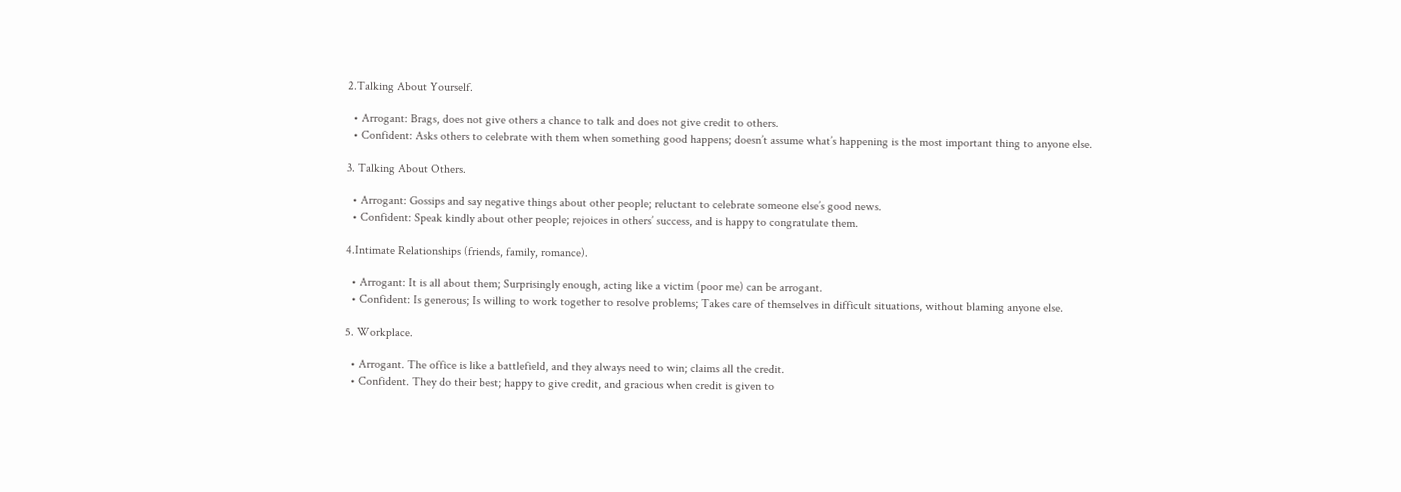2.Talking About Yourself.

  • Arrogant: Brags, does not give others a chance to talk and does not give credit to others.
  • Confident: Asks others to celebrate with them when something good happens; doesn’t assume what’s happening is the most important thing to anyone else.

3. Talking About Others.

  • Arrogant: Gossips and say negative things about other people; reluctant to celebrate someone else’s good news.
  • Confident: Speak kindly about other people; rejoices in others’ success, and is happy to congratulate them.

4.Intimate Relationships (friends, family, romance).

  • Arrogant: It is all about them; Surprisingly enough, acting like a victim (poor me) can be arrogant.
  • Confident: Is generous; Is willing to work together to resolve problems; Takes care of themselves in difficult situations, without blaming anyone else.

5. Workplace.

  • Arrogant. The office is like a battlefield, and they always need to win; claims all the credit.
  • Confident. They do their best; happy to give credit, and gracious when credit is given to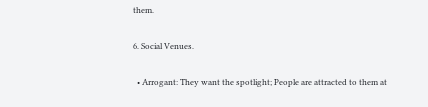them.

6. Social Venues.

  • Arrogant: They want the spotlight; People are attracted to them at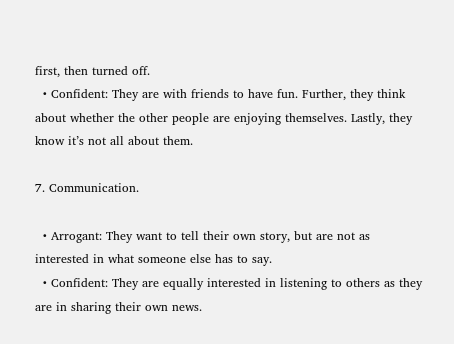first, then turned off.
  • Confident: They are with friends to have fun. Further, they think about whether the other people are enjoying themselves. Lastly, they know it’s not all about them.

7. Communication.

  • Arrogant: They want to tell their own story, but are not as interested in what someone else has to say.
  • Confident: They are equally interested in listening to others as they are in sharing their own news.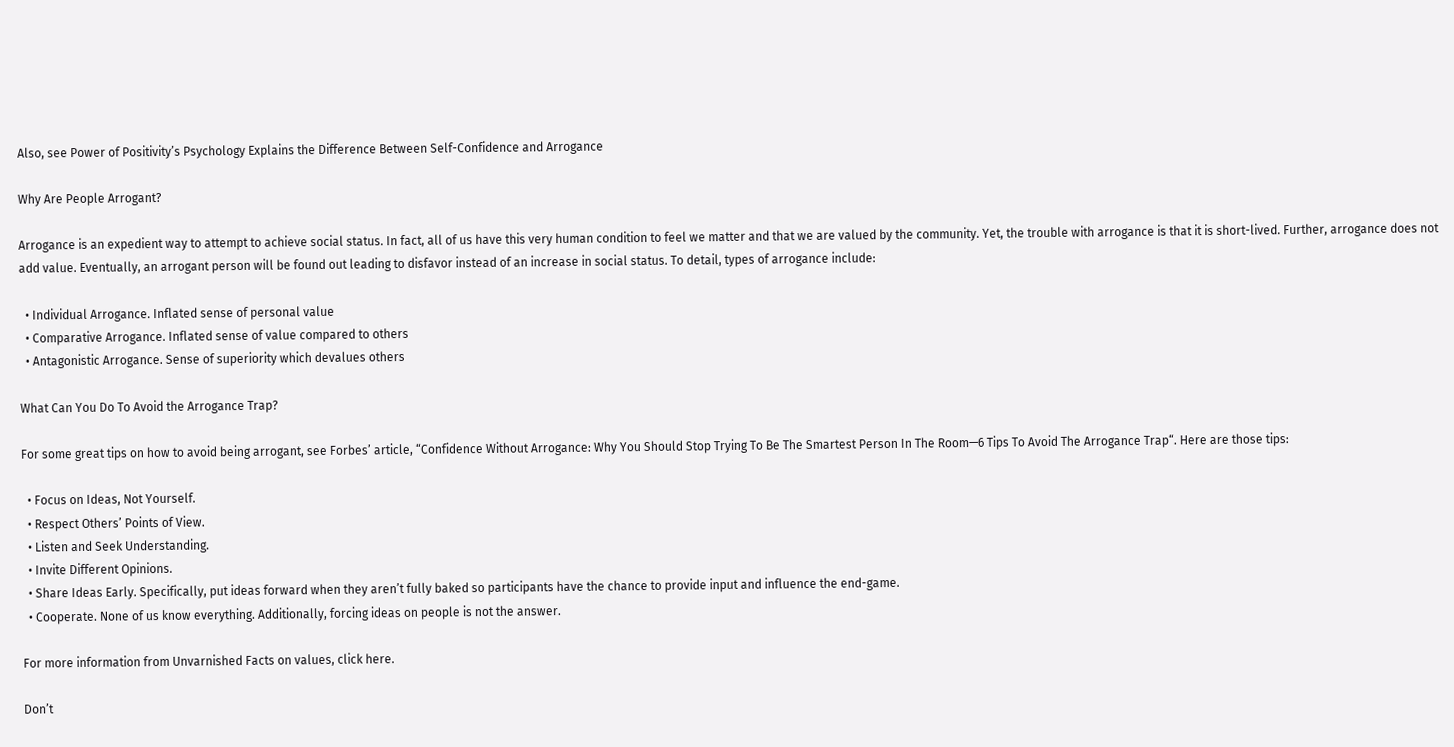Also, see Power of Positivity’s Psychology Explains the Difference Between Self-Confidence and Arrogance

Why Are People Arrogant?

Arrogance is an expedient way to attempt to achieve social status. In fact, all of us have this very human condition to feel we matter and that we are valued by the community. Yet, the trouble with arrogance is that it is short-lived. Further, arrogance does not add value. Eventually, an arrogant person will be found out leading to disfavor instead of an increase in social status. To detail, types of arrogance include:

  • Individual Arrogance. Inflated sense of personal value
  • Comparative Arrogance. Inflated sense of value compared to others
  • Antagonistic Arrogance. Sense of superiority which devalues others

What Can You Do To Avoid the Arrogance Trap?

For some great tips on how to avoid being arrogant, see Forbes’ article, “Confidence Without Arrogance: Why You Should Stop Trying To Be The Smartest Person In The Room—6 Tips To Avoid The Arrogance Trap“. Here are those tips:

  • Focus on Ideas, Not Yourself.
  • Respect Others’ Points of View.
  • Listen and Seek Understanding.
  • Invite Different Opinions.
  • Share Ideas Early. Specifically, put ideas forward when they aren’t fully baked so participants have the chance to provide input and influence the end-game.
  • Cooperate. None of us know everything. Additionally, forcing ideas on people is not the answer.

For more information from Unvarnished Facts on values, click here.

Don’t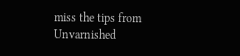miss the tips from Unvarnished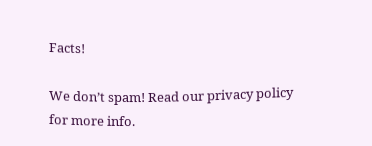Facts!

We don’t spam! Read our privacy policy for more info.